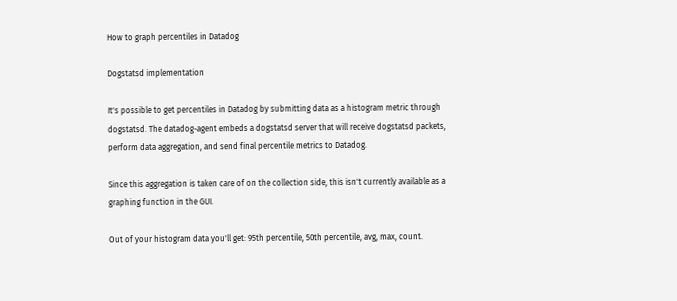How to graph percentiles in Datadog

Dogstatsd implementation

It's possible to get percentiles in Datadog by submitting data as a histogram metric through dogstatsd. The datadog-agent embeds a dogstatsd server that will receive dogstatsd packets, perform data aggregation, and send final percentile metrics to Datadog.

Since this aggregation is taken care of on the collection side, this isn't currently available as a graphing function in the GUI.

Out of your histogram data you'll get: 95th percentile, 50th percentile, avg, max, count.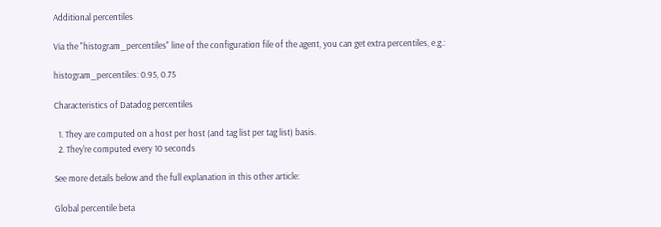Additional percentiles

Via the "histogram_percentiles" line of the configuration file of the agent, you can get extra percentiles, e.g.:

histogram_percentiles: 0.95, 0.75

Characteristics of Datadog percentiles

  1. They are computed on a host per host (and tag list per tag list) basis.
  2. They're computed every 10 seconds

See more details below and the full explanation in this other article:

Global percentile beta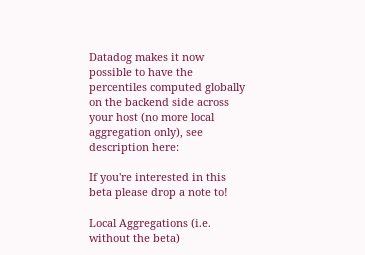Datadog makes it now possible to have the percentiles computed globally on the backend side across your host (no more local aggregation only), see description here:

If you're interested in this beta please drop a note to!

Local Aggregations (i.e. without the beta)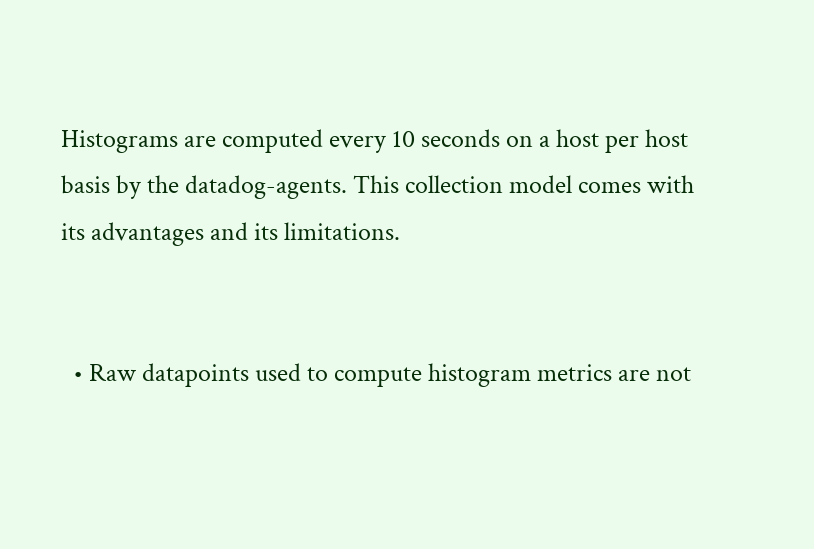Histograms are computed every 10 seconds on a host per host basis by the datadog-agents. This collection model comes with its advantages and its limitations.


  • Raw datapoints used to compute histogram metrics are not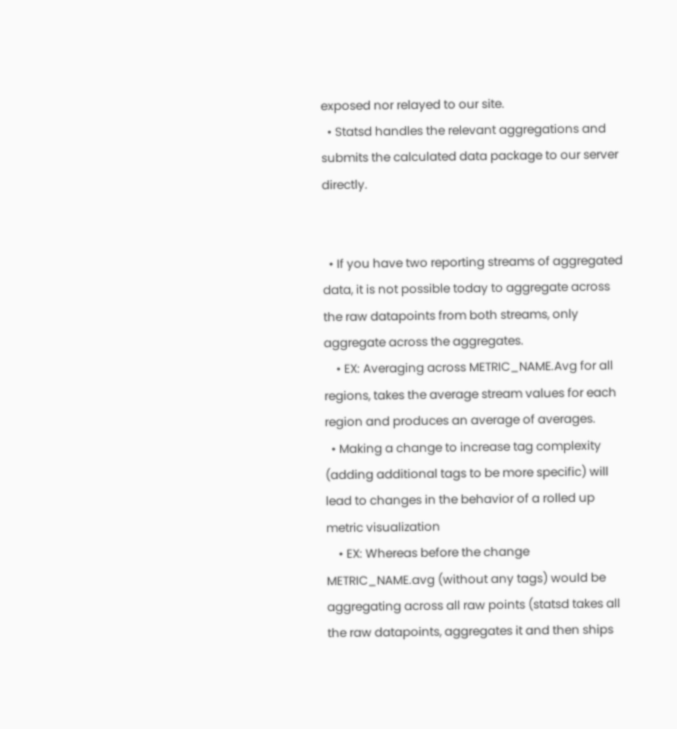exposed nor relayed to our site.
  • Statsd handles the relevant aggregations and submits the calculated data package to our server directly.


  • If you have two reporting streams of aggregated data, it is not possible today to aggregate across the raw datapoints from both streams, only aggregate across the aggregates.
    • EX: Averaging across METRIC_NAME.Avg for all regions, takes the average stream values for each region and produces an average of averages.
  • Making a change to increase tag complexity (adding additional tags to be more specific) will lead to changes in the behavior of a rolled up metric visualization
    • EX: Whereas before the change METRIC_NAME.avg (without any tags) would be aggregating across all raw points (statsd takes all the raw datapoints, aggregates it and then ships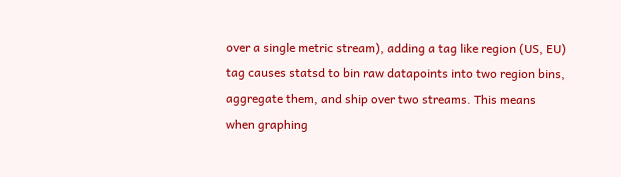over a single metric stream), adding a tag like region (US, EU) tag causes statsd to bin raw datapoints into two region bins, aggregate them, and ship over two streams. This means when graphing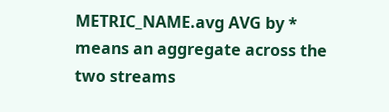METRIC_NAME.avg AVG by * means an aggregate across the two streams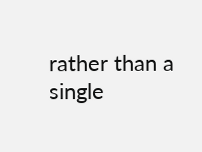rather than a single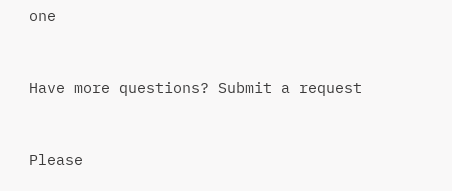one


Have more questions? Submit a request


Please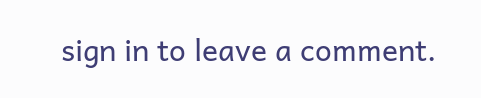sign in to leave a comment.